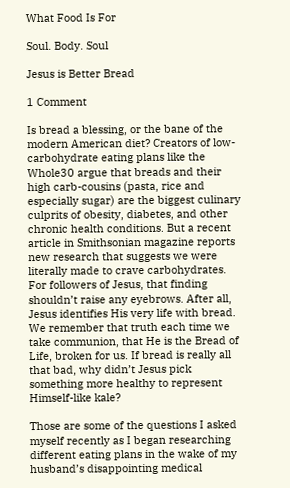What Food Is For

Soul. Body. Soul

Jesus is Better Bread

1 Comment

Is bread a blessing, or the bane of the modern American diet? Creators of low-carbohydrate eating plans like the Whole30 argue that breads and their high carb-cousins (pasta, rice and especially sugar) are the biggest culinary culprits of obesity, diabetes, and other chronic health conditions. But a recent article in Smithsonian magazine reports new research that suggests we were literally made to crave carbohydrates. For followers of Jesus, that finding shouldn’t raise any eyebrows. After all, Jesus identifies His very life with bread. We remember that truth each time we take communion, that He is the Bread of Life, broken for us. If bread is really all that bad, why didn’t Jesus pick something more healthy to represent Himself-like kale?

Those are some of the questions I asked myself recently as I began researching different eating plans in the wake of my husband’s disappointing medical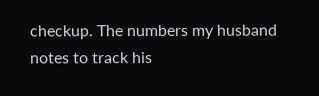checkup. The numbers my husband notes to track his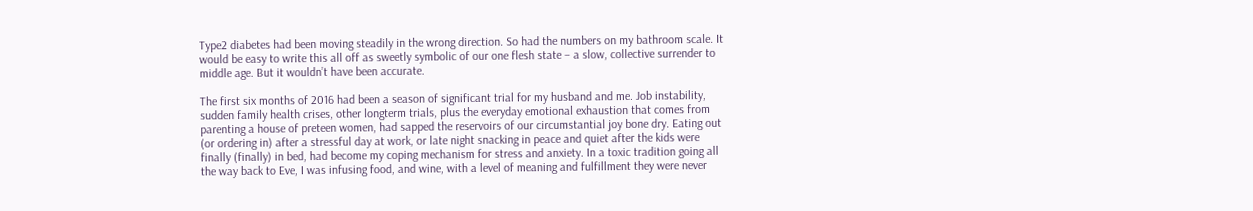Type2 diabetes had been moving steadily in the wrong direction. So had the numbers on my bathroom scale. It would be easy to write this all off as sweetly symbolic of our one flesh state – a slow, collective surrender to middle age. But it wouldn’t have been accurate.

The first six months of 2016 had been a season of significant trial for my husband and me. Job instability, sudden family health crises, other longterm trials, plus the everyday emotional exhaustion that comes from parenting a house of preteen women, had sapped the reservoirs of our circumstantial joy bone dry. Eating out (or ordering in) after a stressful day at work, or late night snacking in peace and quiet after the kids were finally (finally) in bed, had become my coping mechanism for stress and anxiety. In a toxic tradition going all the way back to Eve, I was infusing food, and wine, with a level of meaning and fulfillment they were never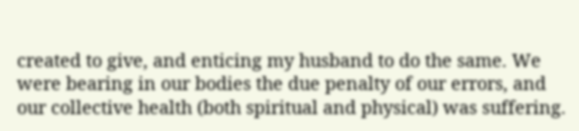created to give, and enticing my husband to do the same. We were bearing in our bodies the due penalty of our errors, and our collective health (both spiritual and physical) was suffering.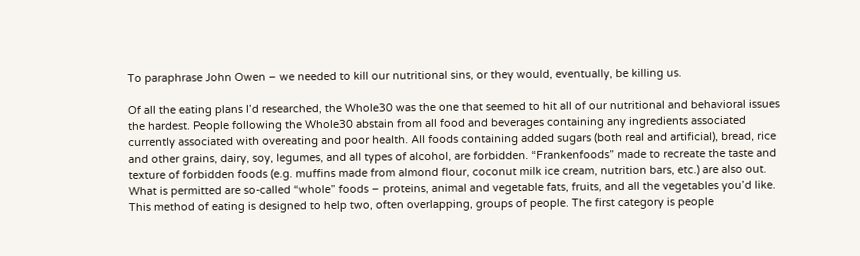To paraphrase John Owen – we needed to kill our nutritional sins, or they would, eventually, be killing us.

Of all the eating plans I’d researched, the Whole30 was the one that seemed to hit all of our nutritional and behavioral issues the hardest. People following the Whole30 abstain from all food and beverages containing any ingredients associated currently associated with overeating and poor health. All foods containing added sugars (both real and artificial), bread, rice and other grains, dairy, soy, legumes, and all types of alcohol, are forbidden. “Frankenfoods” made to recreate the taste and texture of forbidden foods (e.g. muffins made from almond flour, coconut milk ice cream, nutrition bars, etc.) are also out. What is permitted are so-called “whole” foods – proteins, animal and vegetable fats, fruits, and all the vegetables you’d like. This method of eating is designed to help two, often overlapping, groups of people. The first category is people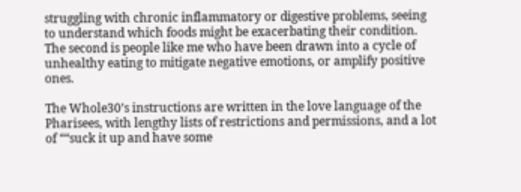struggling with chronic inflammatory or digestive problems, seeing to understand which foods might be exacerbating their condition. The second is people like me who have been drawn into a cycle of unhealthy eating to mitigate negative emotions, or amplify positive ones.

The Whole30’s instructions are written in the love language of the Pharisees, with lengthy lists of restrictions and permissions, and a lot of ““suck it up and have some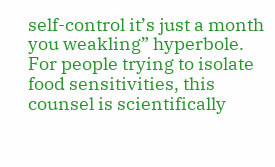self-control it’s just a month you weakling” hyperbole. For people trying to isolate food sensitivities, this counsel is scientifically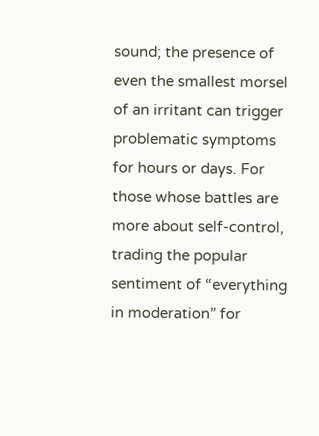sound; the presence of even the smallest morsel of an irritant can trigger problematic symptoms for hours or days. For those whose battles are more about self-control, trading the popular sentiment of “everything in moderation” for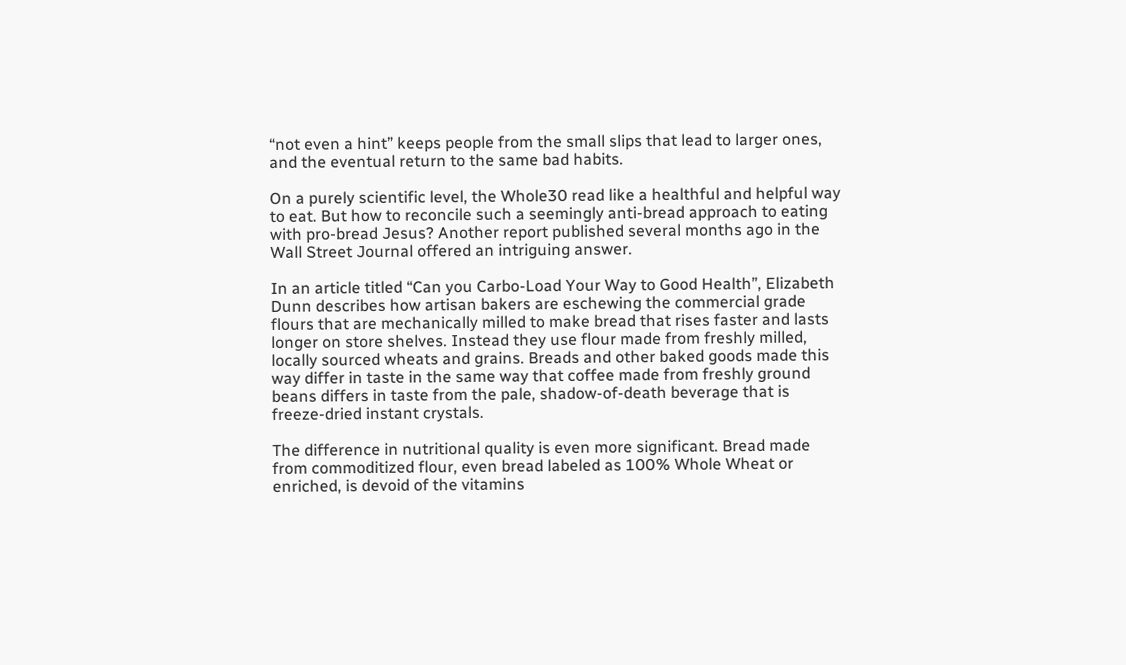“not even a hint” keeps people from the small slips that lead to larger ones, and the eventual return to the same bad habits.

On a purely scientific level, the Whole30 read like a healthful and helpful way to eat. But how to reconcile such a seemingly anti-bread approach to eating with pro-bread Jesus? Another report published several months ago in the Wall Street Journal offered an intriguing answer.

In an article titled “Can you Carbo-Load Your Way to Good Health”, Elizabeth Dunn describes how artisan bakers are eschewing the commercial grade flours that are mechanically milled to make bread that rises faster and lasts longer on store shelves. Instead they use flour made from freshly milled, locally sourced wheats and grains. Breads and other baked goods made this way differ in taste in the same way that coffee made from freshly ground beans differs in taste from the pale, shadow-of-death beverage that is freeze-dried instant crystals.

The difference in nutritional quality is even more significant. Bread made from commoditized flour, even bread labeled as 100% Whole Wheat or enriched, is devoid of the vitamins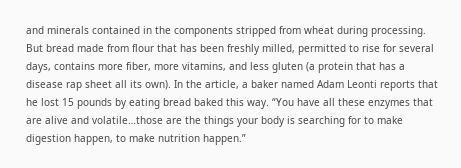and minerals contained in the components stripped from wheat during processing. But bread made from flour that has been freshly milled, permitted to rise for several days, contains more fiber, more vitamins, and less gluten (a protein that has a disease rap sheet all its own). In the article, a baker named Adam Leonti reports that he lost 15 pounds by eating bread baked this way. “You have all these enzymes that are alive and volatile…those are the things your body is searching for to make digestion happen, to make nutrition happen.”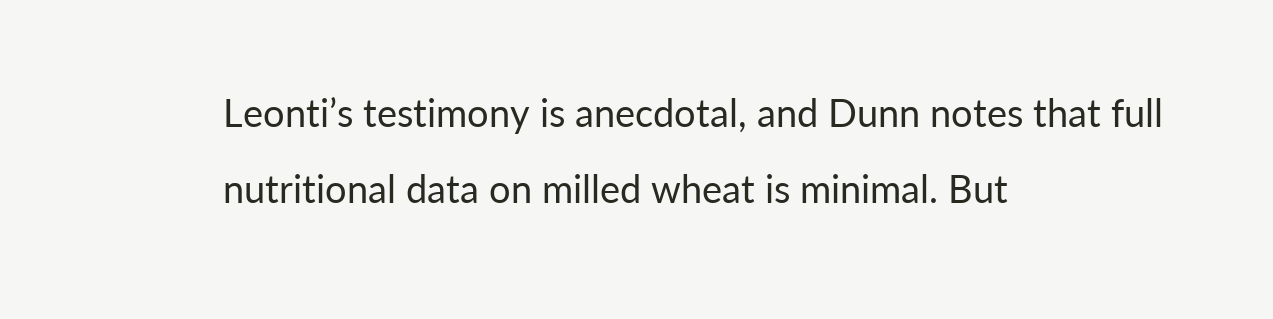Leonti’s testimony is anecdotal, and Dunn notes that full nutritional data on milled wheat is minimal. But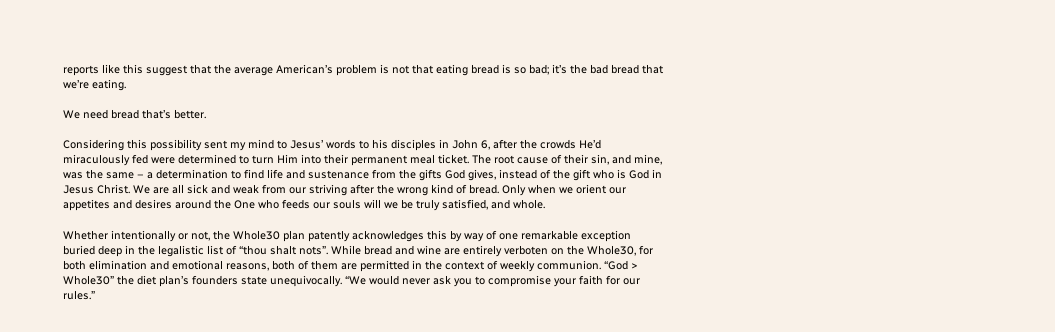reports like this suggest that the average American’s problem is not that eating bread is so bad; it’s the bad bread that we’re eating.

We need bread that’s better.

Considering this possibility sent my mind to Jesus’ words to his disciples in John 6, after the crowds He’d miraculously fed were determined to turn Him into their permanent meal ticket. The root cause of their sin, and mine, was the same – a determination to find life and sustenance from the gifts God gives, instead of the gift who is God in Jesus Christ. We are all sick and weak from our striving after the wrong kind of bread. Only when we orient our appetites and desires around the One who feeds our souls will we be truly satisfied, and whole.

Whether intentionally or not, the Whole30 plan patently acknowledges this by way of one remarkable exception buried deep in the legalistic list of “thou shalt nots”. While bread and wine are entirely verboten on the Whole30, for both elimination and emotional reasons, both of them are permitted in the context of weekly communion. “God > Whole30” the diet plan’s founders state unequivocally. “We would never ask you to compromise your faith for our rules.”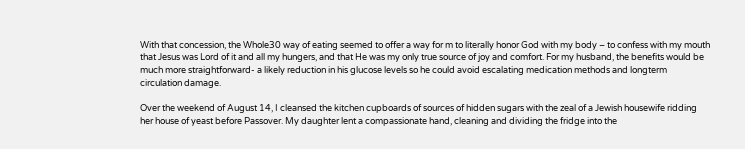With that concession, the Whole30 way of eating seemed to offer a way for m to literally honor God with my body – to confess with my mouth that Jesus was Lord of it and all my hungers, and that He was my only true source of joy and comfort. For my husband, the benefits would be much more straightforward- a likely reduction in his glucose levels so he could avoid escalating medication methods and longterm circulation damage.

Over the weekend of August 14, I cleansed the kitchen cupboards of sources of hidden sugars with the zeal of a Jewish housewife ridding her house of yeast before Passover. My daughter lent a compassionate hand, cleaning and dividing the fridge into the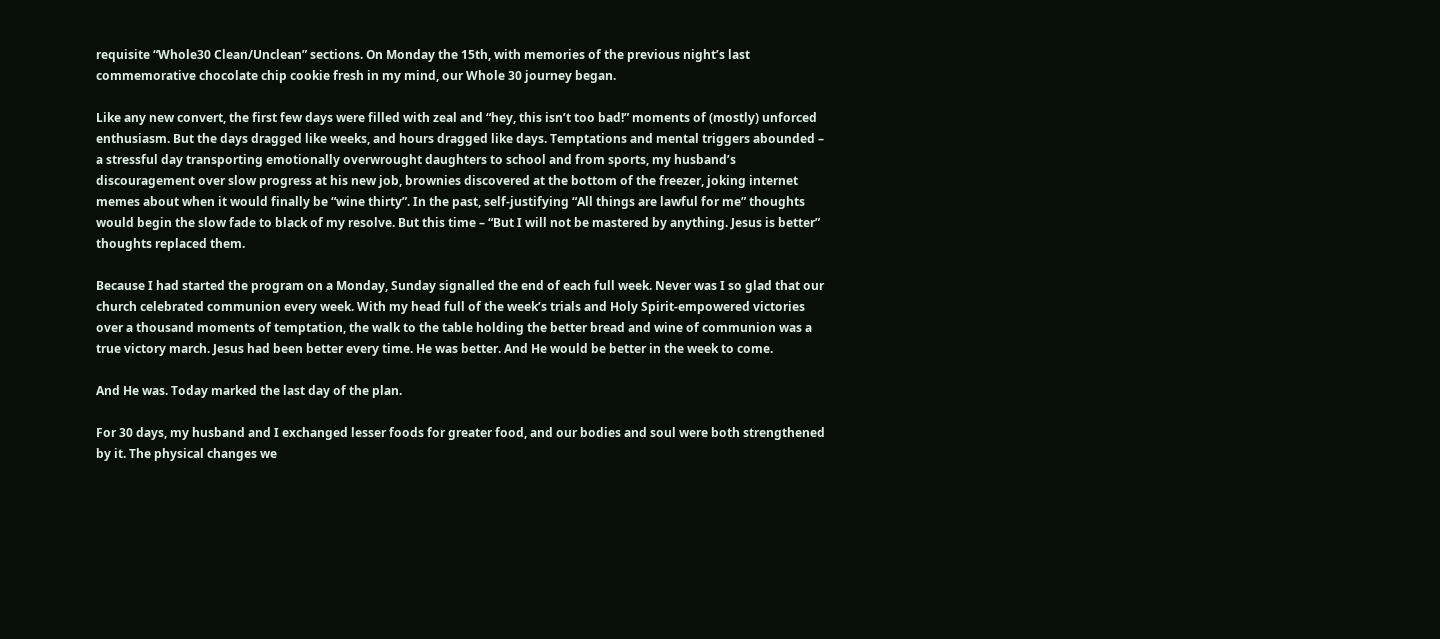requisite “Whole30 Clean/Unclean” sections. On Monday the 15th, with memories of the previous night’s last commemorative chocolate chip cookie fresh in my mind, our Whole 30 journey began.

Like any new convert, the first few days were filled with zeal and “hey, this isn’t too bad!” moments of (mostly) unforced enthusiasm. But the days dragged like weeks, and hours dragged like days. Temptations and mental triggers abounded – a stressful day transporting emotionally overwrought daughters to school and from sports, my husband’s discouragement over slow progress at his new job, brownies discovered at the bottom of the freezer, joking internet memes about when it would finally be “wine thirty”. In the past, self-justifying “All things are lawful for me” thoughts would begin the slow fade to black of my resolve. But this time – “But I will not be mastered by anything. Jesus is better” thoughts replaced them.

Because I had started the program on a Monday, Sunday signalled the end of each full week. Never was I so glad that our church celebrated communion every week. With my head full of the week’s trials and Holy Spirit-empowered victories over a thousand moments of temptation, the walk to the table holding the better bread and wine of communion was a true victory march. Jesus had been better every time. He was better. And He would be better in the week to come.

And He was. Today marked the last day of the plan.

For 30 days, my husband and I exchanged lesser foods for greater food, and our bodies and soul were both strengthened by it. The physical changes we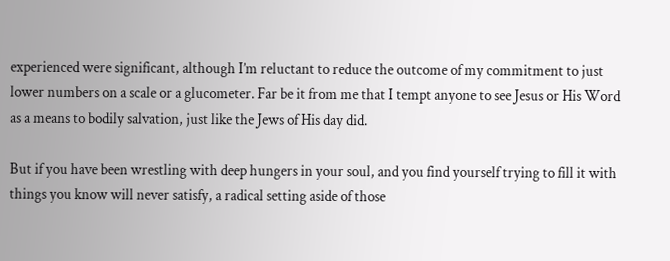experienced were significant, although I’m reluctant to reduce the outcome of my commitment to just lower numbers on a scale or a glucometer. Far be it from me that I tempt anyone to see Jesus or His Word as a means to bodily salvation, just like the Jews of His day did.

But if you have been wrestling with deep hungers in your soul, and you find yourself trying to fill it with things you know will never satisfy, a radical setting aside of those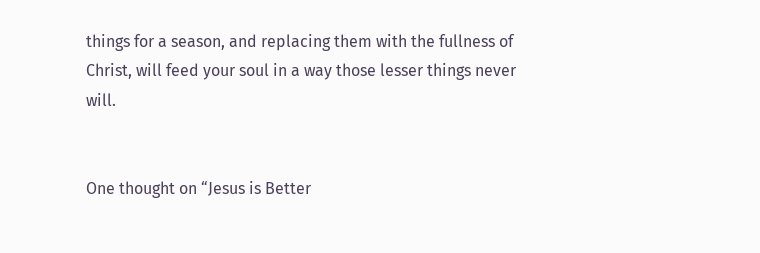things for a season, and replacing them with the fullness of Christ, will feed your soul in a way those lesser things never will.


One thought on “Jesus is Better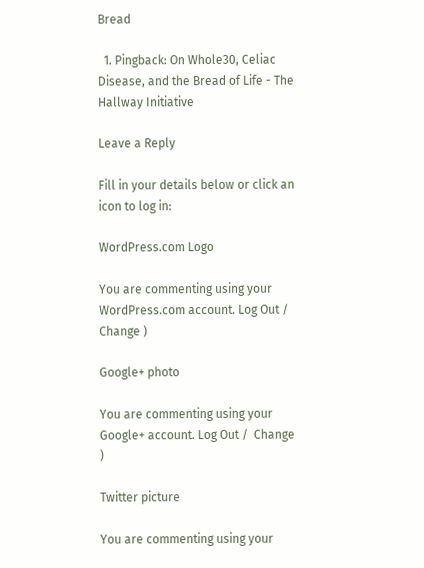Bread

  1. Pingback: On Whole30, Celiac Disease, and the Bread of Life - The Hallway Initiative

Leave a Reply

Fill in your details below or click an icon to log in:

WordPress.com Logo

You are commenting using your WordPress.com account. Log Out /  Change )

Google+ photo

You are commenting using your Google+ account. Log Out /  Change )

Twitter picture

You are commenting using your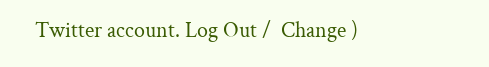Twitter account. Log Out /  Change )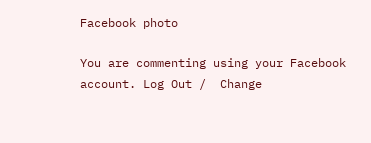Facebook photo

You are commenting using your Facebook account. Log Out /  Change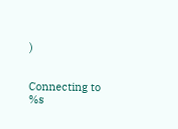)


Connecting to %s